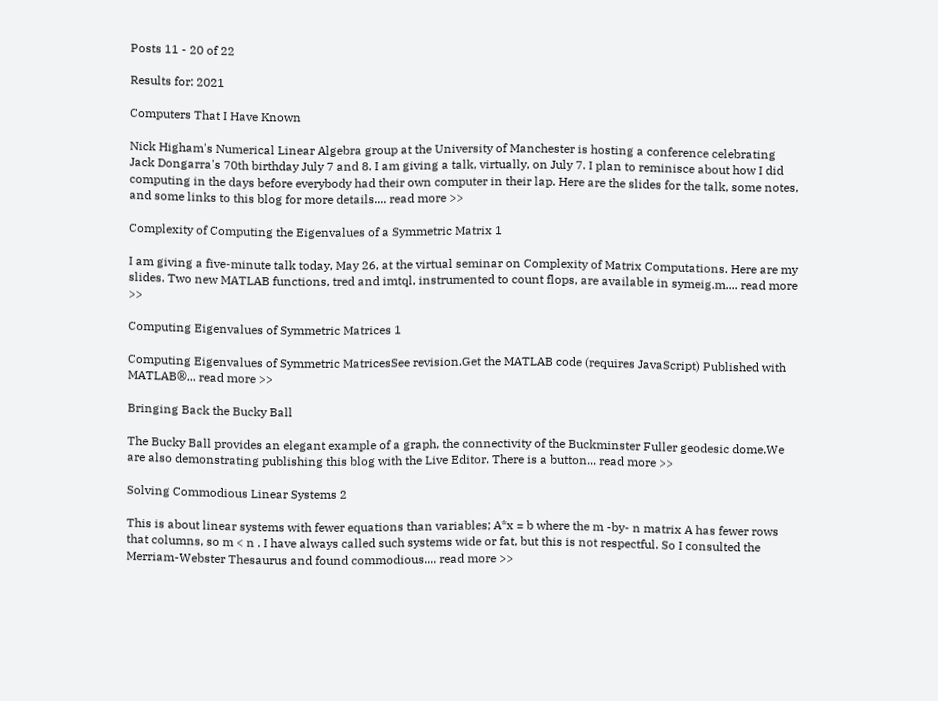Posts 11 - 20 of 22

Results for: 2021

Computers That I Have Known

Nick Higham's Numerical Linear Algebra group at the University of Manchester is hosting a conference celebrating Jack Dongarra's 70th birthday July 7 and 8. I am giving a talk, virtually, on July 7. I plan to reminisce about how I did computing in the days before everybody had their own computer in their lap. Here are the slides for the talk, some notes, and some links to this blog for more details.... read more >>

Complexity of Computing the Eigenvalues of a Symmetric Matrix 1

I am giving a five-minute talk today, May 26, at the virtual seminar on Complexity of Matrix Computations. Here are my slides. Two new MATLAB functions, tred and imtql, instrumented to count flops, are available in symeig.m.... read more >>

Computing Eigenvalues of Symmetric Matrices 1

Computing Eigenvalues of Symmetric MatricesSee revision.Get the MATLAB code (requires JavaScript) Published with MATLAB®... read more >>

Bringing Back the Bucky Ball

The Bucky Ball provides an elegant example of a graph, the connectivity of the Buckminster Fuller geodesic dome.We are also demonstrating publishing this blog with the Live Editor. There is a button... read more >>

Solving Commodious Linear Systems 2

This is about linear systems with fewer equations than variables; A*x = b where the m -by- n matrix A has fewer rows that columns, so m < n . I have always called such systems wide or fat, but this is not respectful. So I consulted the Merriam-Webster Thesaurus and found commodious.... read more >>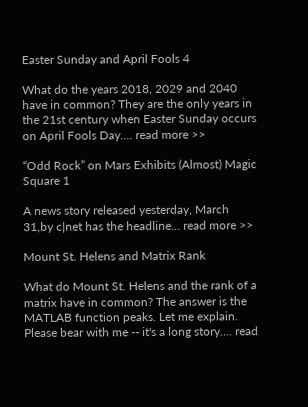Easter Sunday and April Fools 4

What do the years 2018, 2029 and 2040 have in common? They are the only years in the 21st century when Easter Sunday occurs on April Fools Day.... read more >>

“Odd Rock” on Mars Exhibits (Almost) Magic Square 1

A news story released yesterday, March 31,by c|net has the headline... read more >>

Mount St. Helens and Matrix Rank

What do Mount St. Helens and the rank of a matrix have in common? The answer is the MATLAB function peaks. Let me explain. Please bear with me -- it's a long story.... read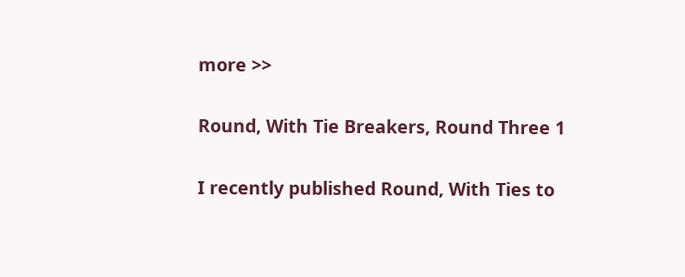more >>

Round, With Tie Breakers, Round Three 1

I recently published Round, With Ties to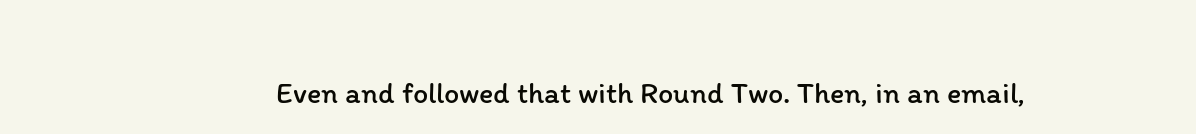Even and followed that with Round Two. Then, in an email,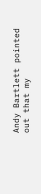Andy Bartlett pointed out that my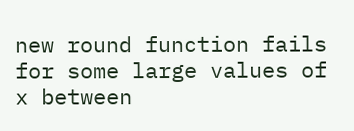new round function fails for some large values of x between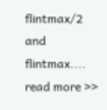flintmax/2 and flintmax.... read more >>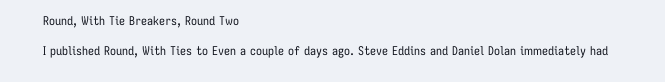Round, With Tie Breakers, Round Two

I published Round, With Ties to Even a couple of days ago. Steve Eddins and Daniel Dolan immediately had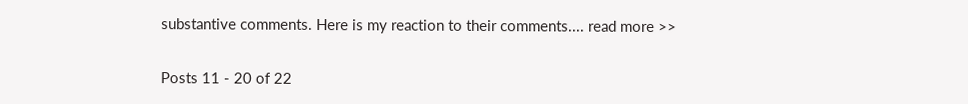substantive comments. Here is my reaction to their comments.... read more >>

Posts 11 - 20 of 22